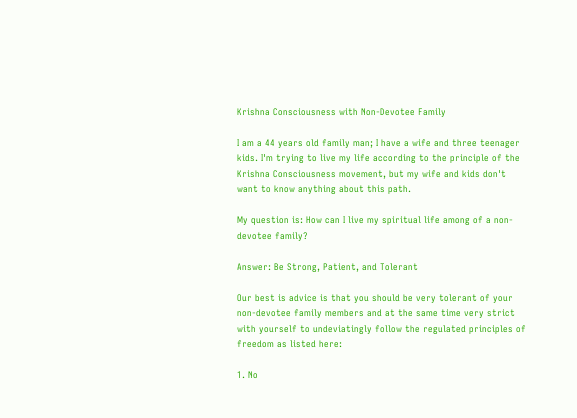Krishna Consciousness with Non-Devotee Family

I am a 44 years old family man; I have a wife and three teenager kids. I'm trying to live my life according to the principle of the Krishna Consciousness movement, but my wife and kids don't want to know anything about this path.

My question is: How can I live my spiritual life among of a non-devotee family?

Answer: Be Strong, Patient, and Tolerant

Our best is advice is that you should be very tolerant of your non-devotee family members and at the same time very strict with yourself to undeviatingly follow the regulated principles of freedom as listed here:

1. No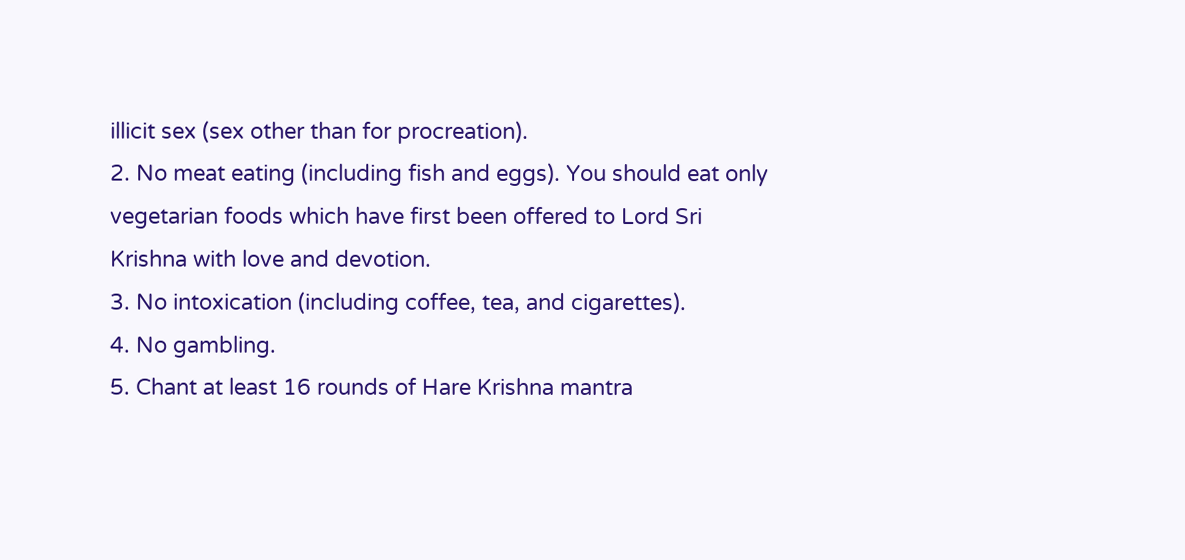illicit sex (sex other than for procreation).
2. No meat eating (including fish and eggs). You should eat only vegetarian foods which have first been offered to Lord Sri Krishna with love and devotion.
3. No intoxication (including coffee, tea, and cigarettes).
4. No gambling.
5. Chant at least 16 rounds of Hare Krishna mantra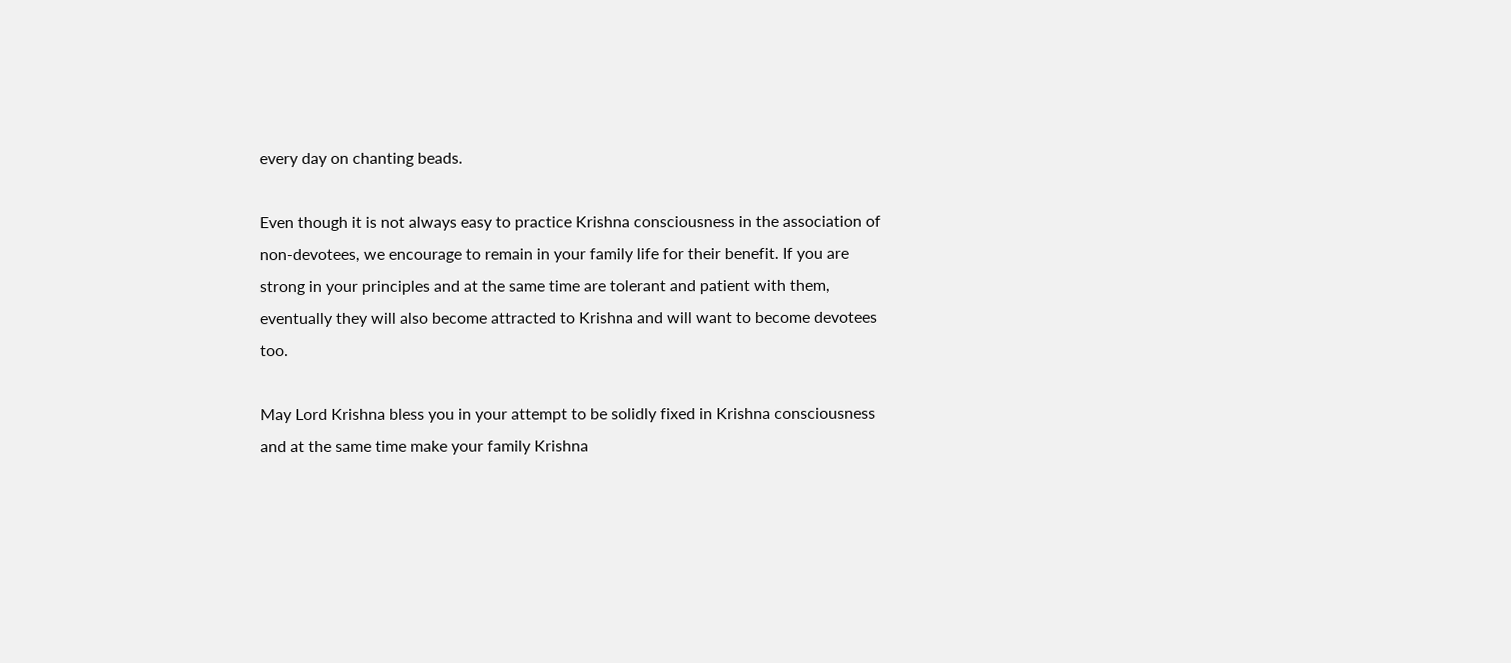every day on chanting beads.

Even though it is not always easy to practice Krishna consciousness in the association of non-devotees, we encourage to remain in your family life for their benefit. If you are strong in your principles and at the same time are tolerant and patient with them, eventually they will also become attracted to Krishna and will want to become devotees too.

May Lord Krishna bless you in your attempt to be solidly fixed in Krishna consciousness and at the same time make your family Krishna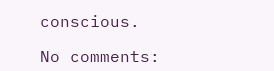conscious.

No comments: